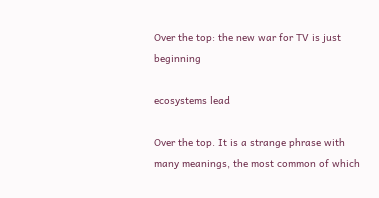Over the top: the new war for TV is just beginning

ecosystems lead

Over the top. It is a strange phrase with many meanings, the most common of which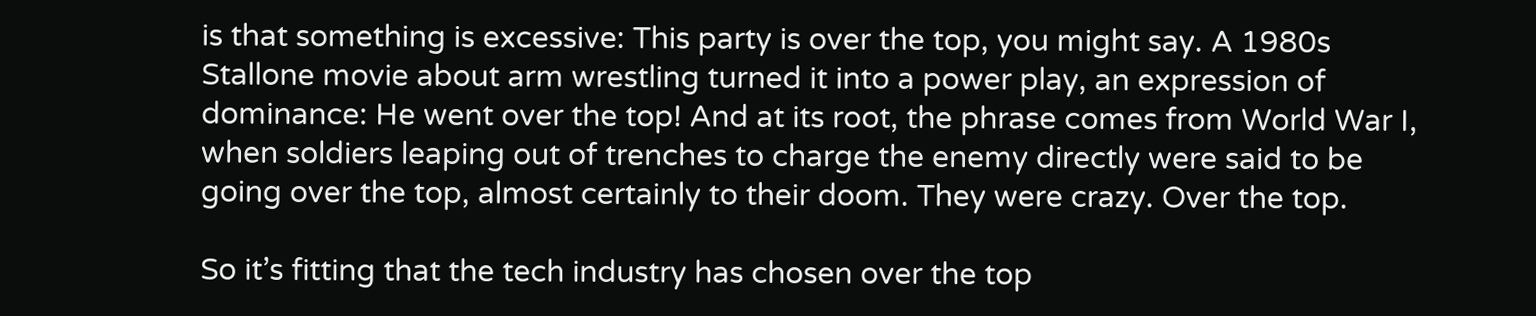is that something is excessive: This party is over the top, you might say. A 1980s Stallone movie about arm wrestling turned it into a power play, an expression of dominance: He went over the top! And at its root, the phrase comes from World War I, when soldiers leaping out of trenches to charge the enemy directly were said to be going over the top, almost certainly to their doom. They were crazy. Over the top.

So it’s fitting that the tech industry has chosen over the top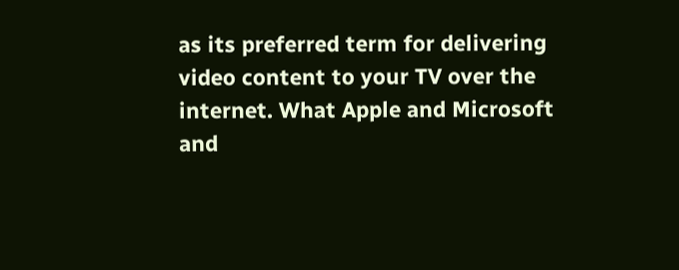as its preferred term for delivering video content to your TV over the internet. What Apple and Microsoft and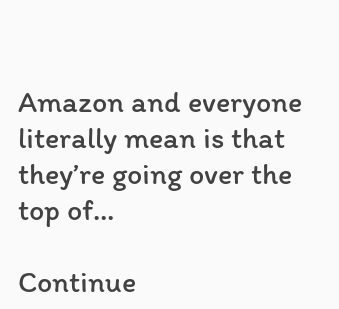Amazon and everyone literally mean is that they’re going over the top of…

Continue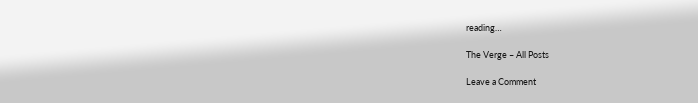reading…

The Verge – All Posts

Leave a Comment